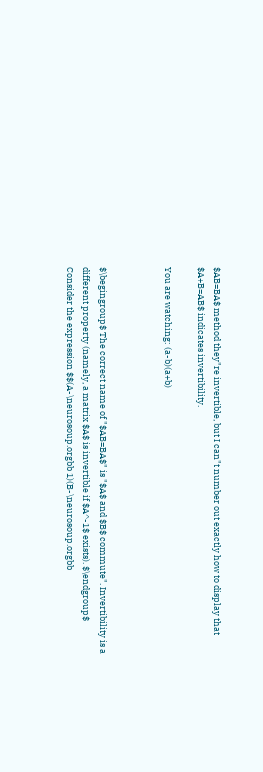$AB=BA$ method they"re invertible, but I can"t number out exactly how to display that $A+B=AB$ indicates invertibility.

You are watching: (a-b)(a+b)



$\begingroup$ The correct name of "$AB=BA$" is "$A$ and $B$ commute". Invertibility is a different property (namely, a matrix $A$ is invertible if $A^-1$ exists). $\endgroup$
Consider the expression $$(A-\neurosoup.orgbb 1)(B-\neurosoup.orgbb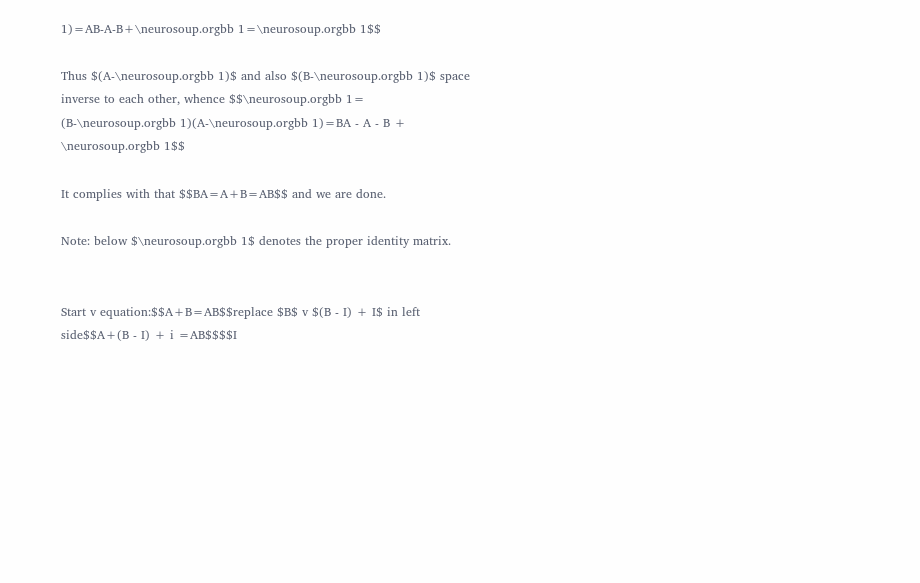1)=AB-A-B+\neurosoup.orgbb 1=\neurosoup.orgbb 1$$

Thus $(A-\neurosoup.orgbb 1)$ and also $(B-\neurosoup.orgbb 1)$ space inverse to each other, whence $$\neurosoup.orgbb 1= (B-\neurosoup.orgbb 1)(A-\neurosoup.orgbb 1)=BA - A - B + \neurosoup.orgbb 1$$

It complies with that $$BA=A+B=AB$$ and we are done.

Note: below $\neurosoup.orgbb 1$ denotes the proper identity matrix.


Start v equation:$$A+B=AB$$replace $B$ v $(B - I) + I$ in left side$$A+(B - I) + i =AB$$$$I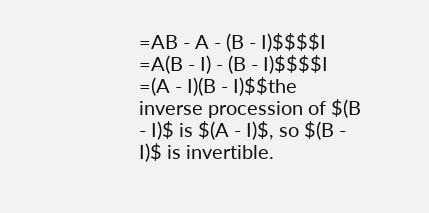=AB - A - (B - I)$$$$I =A(B - I) - (B - I)$$$$I =(A - I)(B - I)$$the inverse procession of $(B - I)$ is $(A - I)$, so $(B - I)$ is invertible.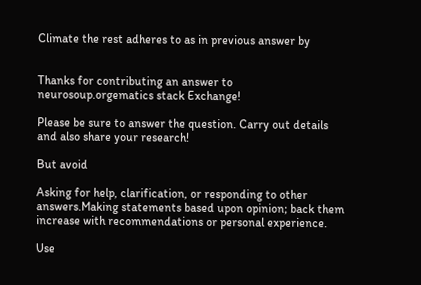Climate the rest adheres to as in previous answer by


Thanks for contributing an answer to neurosoup.orgematics stack Exchange!

Please be sure to answer the question. Carry out details and also share your research!

But avoid

Asking for help, clarification, or responding to other answers.Making statements based upon opinion; back them increase with recommendations or personal experience.

Use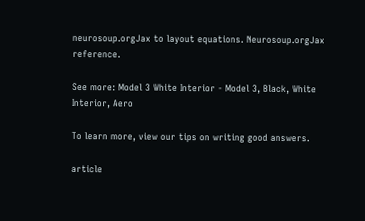neurosoup.orgJax to layout equations. Neurosoup.orgJax reference.

See more: Model 3 White Interior - Model 3, Black, White Interior, Aero

To learn more, view our tips on writing good answers.

article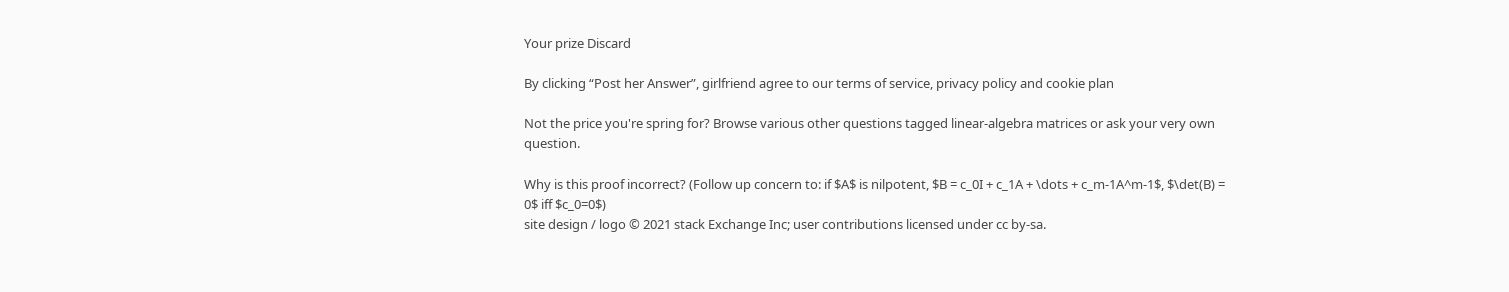Your prize Discard

By clicking “Post her Answer”, girlfriend agree to our terms of service, privacy policy and cookie plan

Not the price you're spring for? Browse various other questions tagged linear-algebra matrices or ask your very own question.

Why is this proof incorrect? (Follow up concern to: if $A$ is nilpotent, $B = c_0I + c_1A + \dots + c_m-1A^m-1$, $\det(B) = 0$ iff $c_0=0$)
site design / logo © 2021 stack Exchange Inc; user contributions licensed under cc by-sa.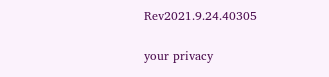Rev2021.9.24.40305

your privacy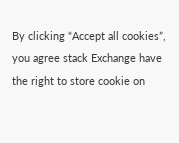By clicking “Accept all cookies”, you agree stack Exchange have the right to store cookie on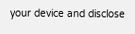your device and disclose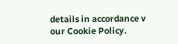details in accordance v our Cookie Policy.